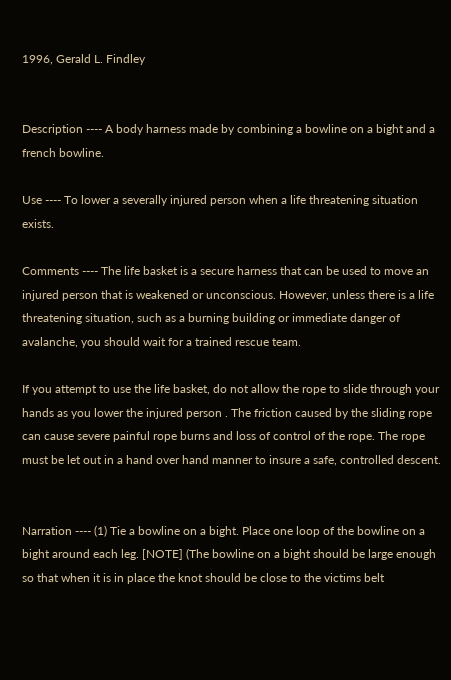1996, Gerald L. Findley


Description ---- A body harness made by combining a bowline on a bight and a french bowline.

Use ---- To lower a severally injured person when a life threatening situation exists.

Comments ---- The life basket is a secure harness that can be used to move an injured person that is weakened or unconscious. However, unless there is a life threatening situation, such as a burning building or immediate danger of avalanche, you should wait for a trained rescue team.

If you attempt to use the life basket, do not allow the rope to slide through your hands as you lower the injured person . The friction caused by the sliding rope can cause severe painful rope burns and loss of control of the rope. The rope must be let out in a hand over hand manner to insure a safe, controlled descent.


Narration ---- (1) Tie a bowline on a bight. Place one loop of the bowline on a bight around each leg. [NOTE] (The bowline on a bight should be large enough so that when it is in place the knot should be close to the victims belt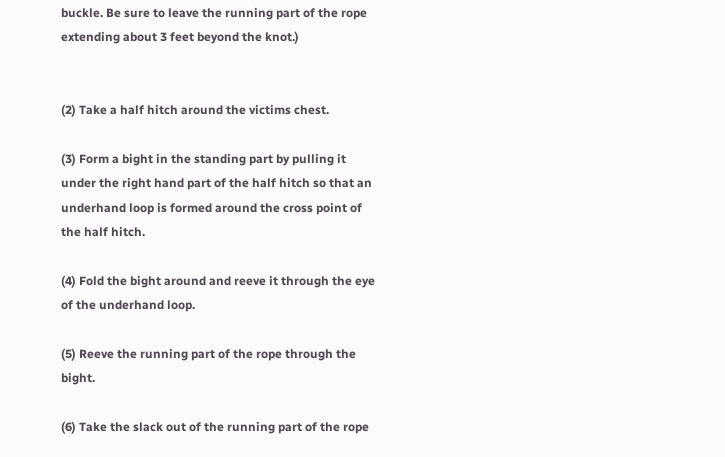buckle. Be sure to leave the running part of the rope extending about 3 feet beyond the knot.)


(2) Take a half hitch around the victims chest.

(3) Form a bight in the standing part by pulling it under the right hand part of the half hitch so that an underhand loop is formed around the cross point of the half hitch.

(4) Fold the bight around and reeve it through the eye of the underhand loop.

(5) Reeve the running part of the rope through the bight.

(6) Take the slack out of the running part of the rope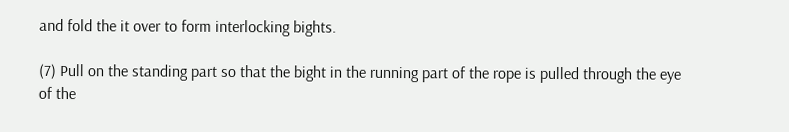and fold the it over to form interlocking bights.

(7) Pull on the standing part so that the bight in the running part of the rope is pulled through the eye of the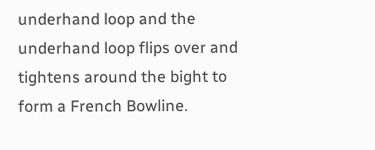underhand loop and the underhand loop flips over and tightens around the bight to form a French Bowline.